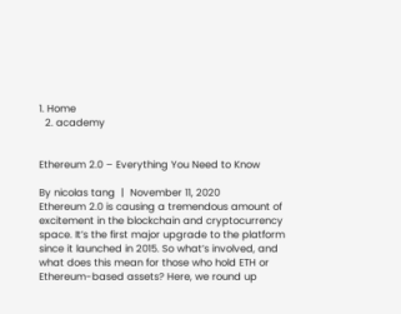1. Home
  2. academy


Ethereum 2.0 – Everything You Need to Know

By nicolas tang  |  November 11, 2020
Ethereum 2.0 is causing a tremendous amount of excitement in the blockchain and cryptocurrency space. It’s the first major upgrade to the platform since it launched in 2015. So what’s involved, and what does this mean for those who hold ETH or Ethereum-based assets? Here, we round up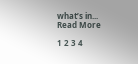what’s in...
Read More

1 2 3 4